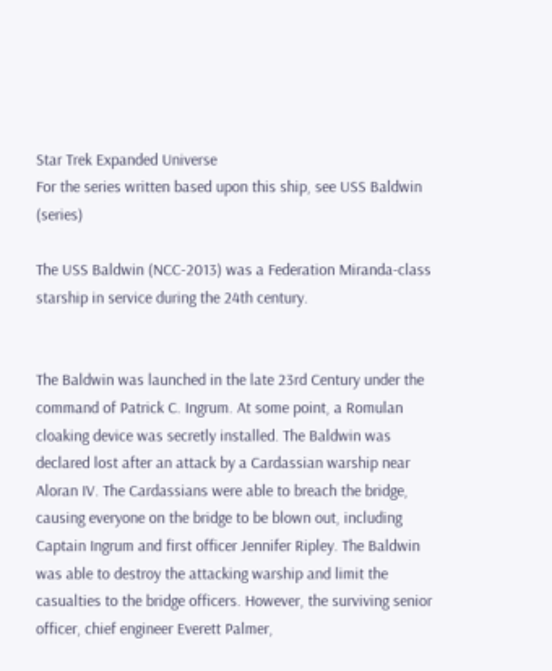Star Trek Expanded Universe
For the series written based upon this ship, see USS Baldwin (series)

The USS Baldwin (NCC-2013) was a Federation Miranda-class starship in service during the 24th century.


The Baldwin was launched in the late 23rd Century under the command of Patrick C. Ingrum. At some point, a Romulan cloaking device was secretly installed. The Baldwin was declared lost after an attack by a Cardassian warship near Aloran IV. The Cardassians were able to breach the bridge, causing everyone on the bridge to be blown out, including Captain Ingrum and first officer Jennifer Ripley. The Baldwin was able to destroy the attacking warship and limit the casualties to the bridge officers. However, the surviving senior officer, chief engineer Everett Palmer,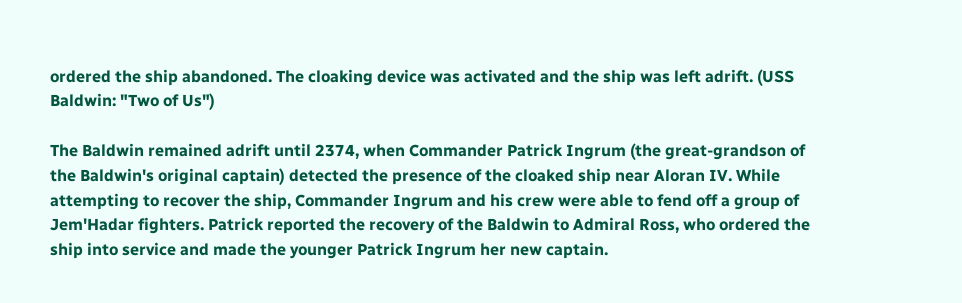ordered the ship abandoned. The cloaking device was activated and the ship was left adrift. (USS Baldwin: "Two of Us")

The Baldwin remained adrift until 2374, when Commander Patrick Ingrum (the great-grandson of the Baldwin's original captain) detected the presence of the cloaked ship near Aloran IV. While attempting to recover the ship, Commander Ingrum and his crew were able to fend off a group of Jem'Hadar fighters. Patrick reported the recovery of the Baldwin to Admiral Ross, who ordered the ship into service and made the younger Patrick Ingrum her new captain.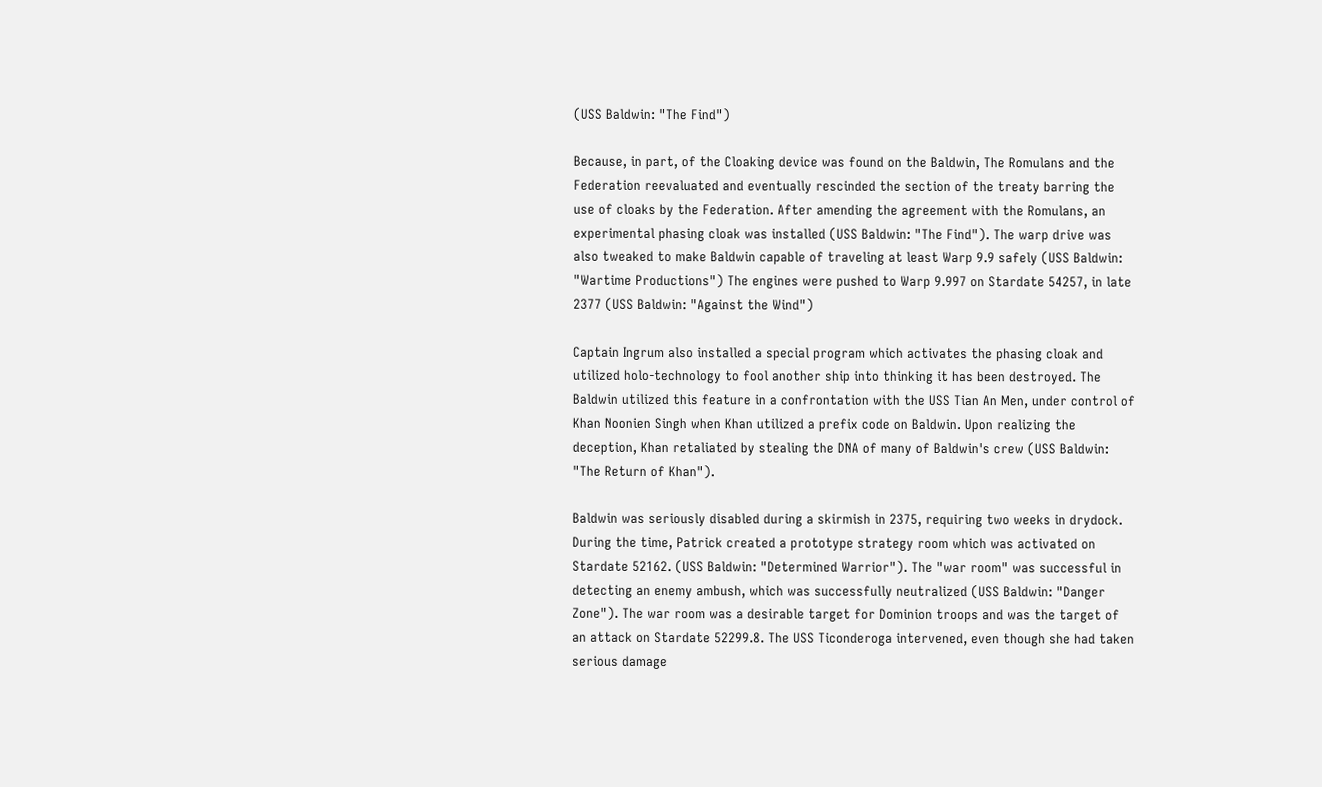(USS Baldwin: "The Find")

Because, in part, of the Cloaking device was found on the Baldwin, The Romulans and the Federation reevaluated and eventually rescinded the section of the treaty barring the use of cloaks by the Federation. After amending the agreement with the Romulans, an experimental phasing cloak was installed (USS Baldwin: "The Find"). The warp drive was also tweaked to make Baldwin capable of traveling at least Warp 9.9 safely (USS Baldwin: "Wartime Productions") The engines were pushed to Warp 9.997 on Stardate 54257, in late 2377 (USS Baldwin: "Against the Wind")

Captain Ingrum also installed a special program which activates the phasing cloak and utilized holo-technology to fool another ship into thinking it has been destroyed. The Baldwin utilized this feature in a confrontation with the USS Tian An Men, under control of Khan Noonien Singh when Khan utilized a prefix code on Baldwin. Upon realizing the deception, Khan retaliated by stealing the DNA of many of Baldwin's crew (USS Baldwin: "The Return of Khan").

Baldwin was seriously disabled during a skirmish in 2375, requiring two weeks in drydock. During the time, Patrick created a prototype strategy room which was activated on Stardate 52162. (USS Baldwin: "Determined Warrior"). The "war room" was successful in detecting an enemy ambush, which was successfully neutralized (USS Baldwin: "Danger Zone"). The war room was a desirable target for Dominion troops and was the target of an attack on Stardate 52299.8. The USS Ticonderoga intervened, even though she had taken serious damage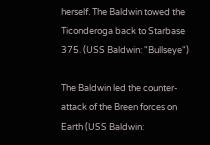herself. The Baldwin towed the Ticonderoga back to Starbase 375. (USS Baldwin: "Bullseye")

The Baldwin led the counter-attack of the Breen forces on Earth (USS Baldwin: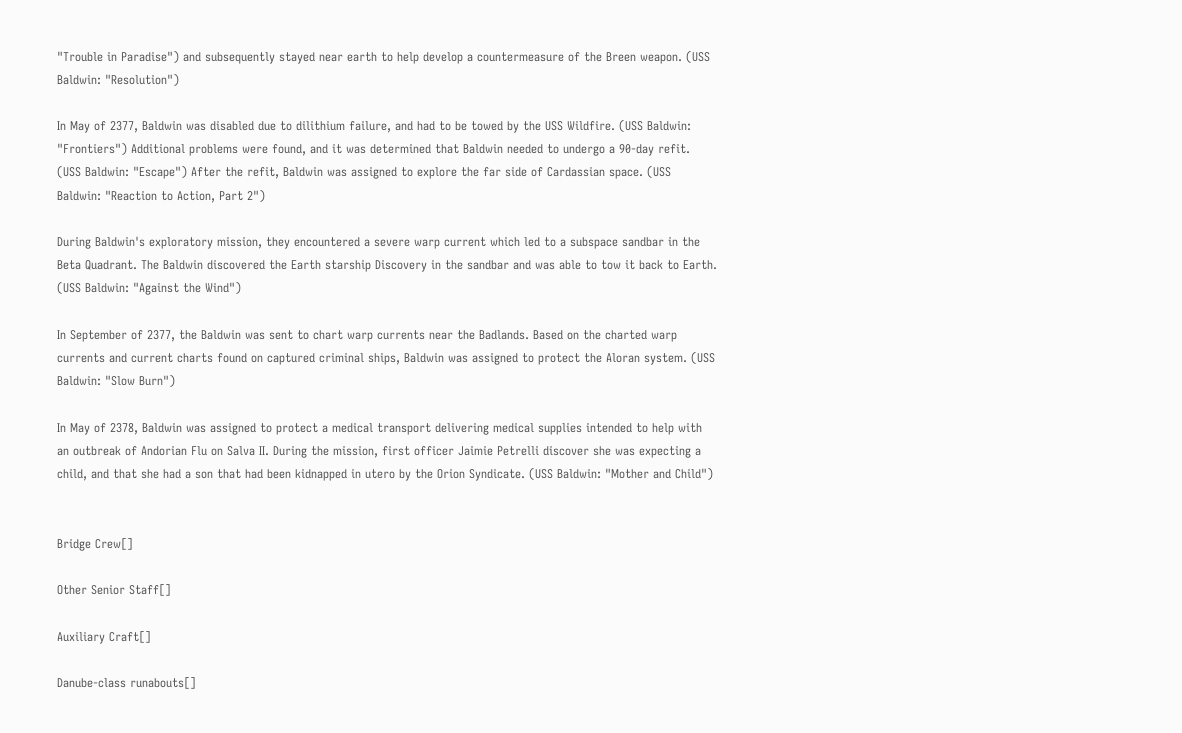"Trouble in Paradise") and subsequently stayed near earth to help develop a countermeasure of the Breen weapon. (USS Baldwin: "Resolution")

In May of 2377, Baldwin was disabled due to dilithium failure, and had to be towed by the USS Wildfire. (USS Baldwin: "Frontiers") Additional problems were found, and it was determined that Baldwin needed to undergo a 90-day refit. (USS Baldwin: "Escape") After the refit, Baldwin was assigned to explore the far side of Cardassian space. (USS Baldwin: "Reaction to Action, Part 2")

During Baldwin's exploratory mission, they encountered a severe warp current which led to a subspace sandbar in the Beta Quadrant. The Baldwin discovered the Earth starship Discovery in the sandbar and was able to tow it back to Earth. (USS Baldwin: "Against the Wind")

In September of 2377, the Baldwin was sent to chart warp currents near the Badlands. Based on the charted warp currents and current charts found on captured criminal ships, Baldwin was assigned to protect the Aloran system. (USS Baldwin: "Slow Burn")

In May of 2378, Baldwin was assigned to protect a medical transport delivering medical supplies intended to help with an outbreak of Andorian Flu on Salva II. During the mission, first officer Jaimie Petrelli discover she was expecting a child, and that she had a son that had been kidnapped in utero by the Orion Syndicate. (USS Baldwin: "Mother and Child")


Bridge Crew[]

Other Senior Staff[]

Auxiliary Craft[]

Danube-class runabouts[]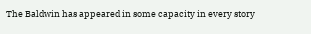The Baldwin has appeared in some capacity in every story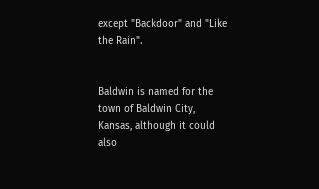except "Backdoor" and "Like the Rain".


Baldwin is named for the town of Baldwin City, Kansas, although it could also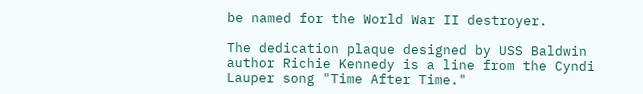be named for the World War II destroyer.

The dedication plaque designed by USS Baldwin author Richie Kennedy is a line from the Cyndi Lauper song "Time After Time."